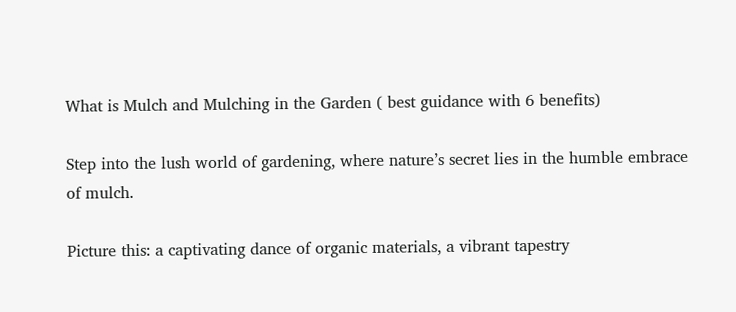What is Mulch and Mulching in the Garden ( best guidance with 6 benefits)

Step into the lush world of gardening, where nature’s secret lies in the humble embrace of mulch.

Picture this: a captivating dance of organic materials, a vibrant tapestry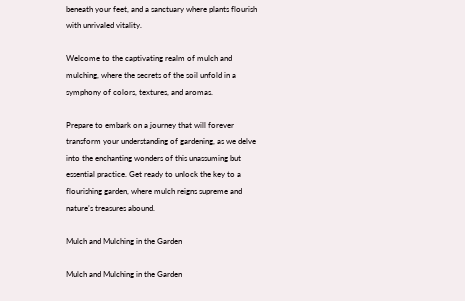beneath your feet, and a sanctuary where plants flourish with unrivaled vitality.

Welcome to the captivating realm of mulch and mulching, where the secrets of the soil unfold in a symphony of colors, textures, and aromas.

Prepare to embark on a journey that will forever transform your understanding of gardening, as we delve into the enchanting wonders of this unassuming but essential practice. Get ready to unlock the key to a flourishing garden, where mulch reigns supreme and nature’s treasures abound.

Mulch and Mulching in the Garden

Mulch and Mulching in the Garden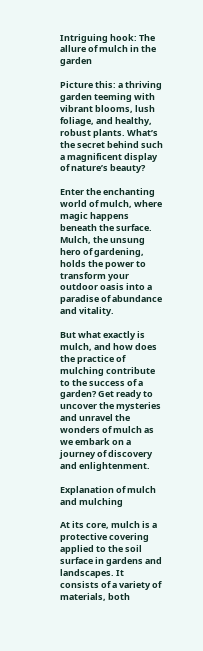Intriguing hook: The allure of mulch in the garden

Picture this: a thriving garden teeming with vibrant blooms, lush foliage, and healthy, robust plants. What’s the secret behind such a magnificent display of nature’s beauty?

Enter the enchanting world of mulch, where magic happens beneath the surface. Mulch, the unsung hero of gardening, holds the power to transform your outdoor oasis into a paradise of abundance and vitality.

But what exactly is mulch, and how does the practice of mulching contribute to the success of a garden? Get ready to uncover the mysteries and unravel the wonders of mulch as we embark on a journey of discovery and enlightenment.

Explanation of mulch and mulching

At its core, mulch is a protective covering applied to the soil surface in gardens and landscapes. It consists of a variety of materials, both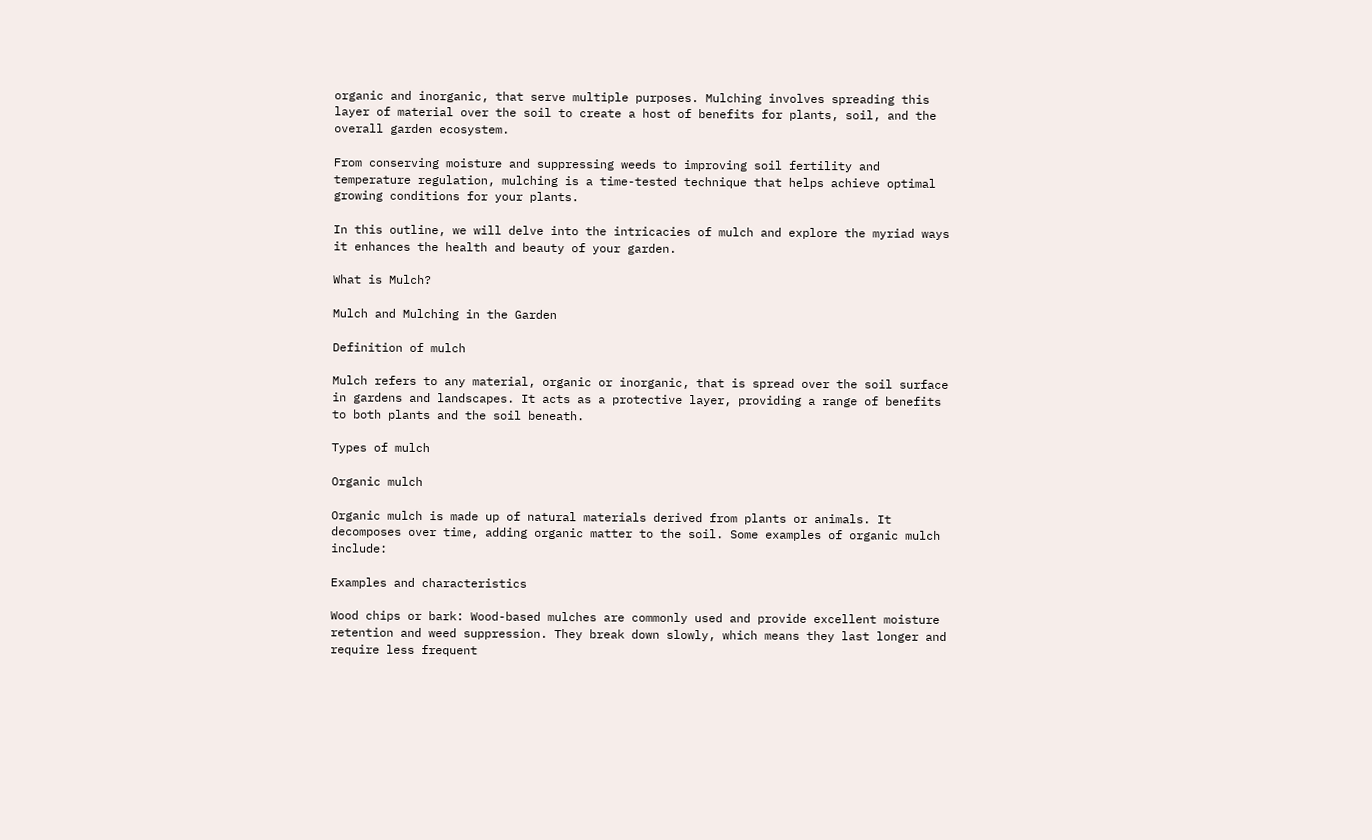organic and inorganic, that serve multiple purposes. Mulching involves spreading this layer of material over the soil to create a host of benefits for plants, soil, and the overall garden ecosystem.

From conserving moisture and suppressing weeds to improving soil fertility and temperature regulation, mulching is a time-tested technique that helps achieve optimal growing conditions for your plants.

In this outline, we will delve into the intricacies of mulch and explore the myriad ways it enhances the health and beauty of your garden.

What is Mulch?

Mulch and Mulching in the Garden

Definition of mulch

Mulch refers to any material, organic or inorganic, that is spread over the soil surface in gardens and landscapes. It acts as a protective layer, providing a range of benefits to both plants and the soil beneath.

Types of mulch

Organic mulch

Organic mulch is made up of natural materials derived from plants or animals. It decomposes over time, adding organic matter to the soil. Some examples of organic mulch include:

Examples and characteristics

Wood chips or bark: Wood-based mulches are commonly used and provide excellent moisture retention and weed suppression. They break down slowly, which means they last longer and require less frequent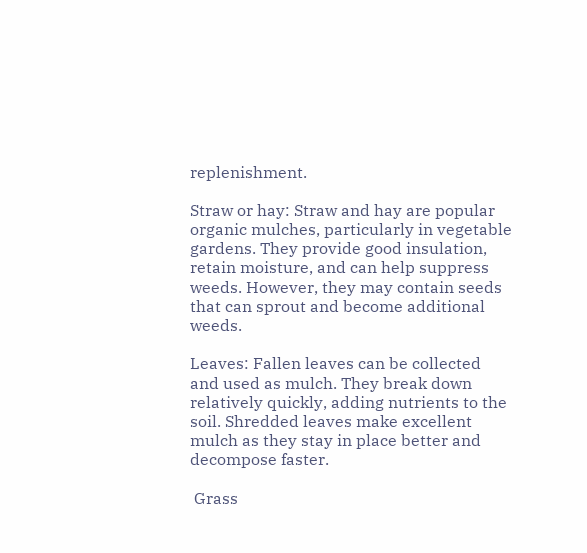replenishment.

Straw or hay: Straw and hay are popular organic mulches, particularly in vegetable gardens. They provide good insulation, retain moisture, and can help suppress weeds. However, they may contain seeds that can sprout and become additional weeds.

Leaves: Fallen leaves can be collected and used as mulch. They break down relatively quickly, adding nutrients to the soil. Shredded leaves make excellent mulch as they stay in place better and decompose faster.

 Grass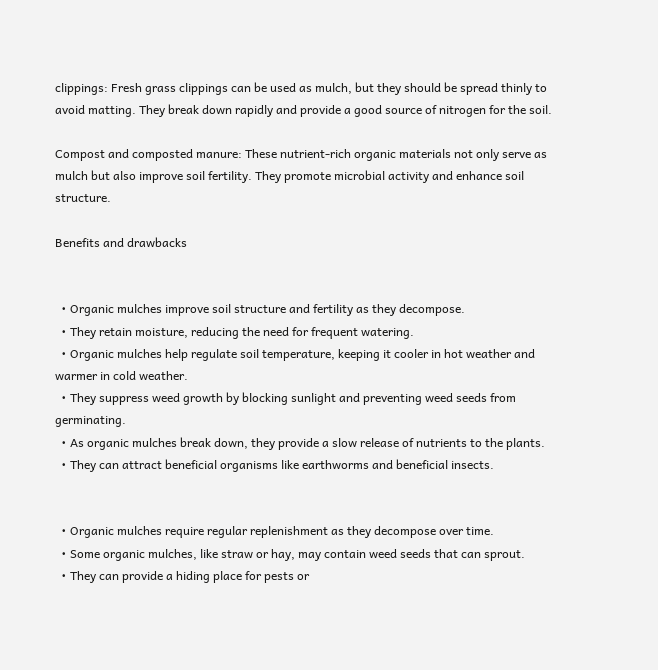clippings: Fresh grass clippings can be used as mulch, but they should be spread thinly to avoid matting. They break down rapidly and provide a good source of nitrogen for the soil.

Compost and composted manure: These nutrient-rich organic materials not only serve as mulch but also improve soil fertility. They promote microbial activity and enhance soil structure.

Benefits and drawbacks


  • Organic mulches improve soil structure and fertility as they decompose.
  • They retain moisture, reducing the need for frequent watering.
  • Organic mulches help regulate soil temperature, keeping it cooler in hot weather and warmer in cold weather.
  • They suppress weed growth by blocking sunlight and preventing weed seeds from germinating.
  • As organic mulches break down, they provide a slow release of nutrients to the plants.
  • They can attract beneficial organisms like earthworms and beneficial insects.


  • Organic mulches require regular replenishment as they decompose over time.
  • Some organic mulches, like straw or hay, may contain weed seeds that can sprout.
  • They can provide a hiding place for pests or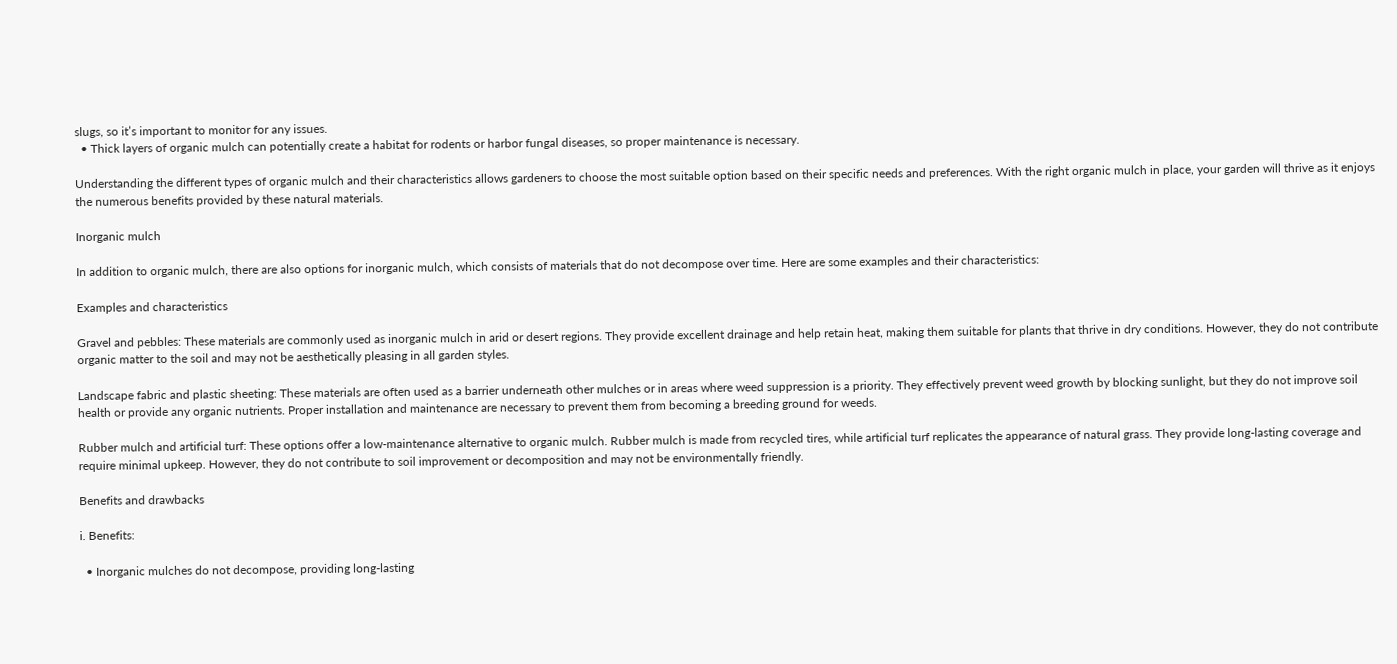slugs, so it’s important to monitor for any issues.
  • Thick layers of organic mulch can potentially create a habitat for rodents or harbor fungal diseases, so proper maintenance is necessary.

Understanding the different types of organic mulch and their characteristics allows gardeners to choose the most suitable option based on their specific needs and preferences. With the right organic mulch in place, your garden will thrive as it enjoys the numerous benefits provided by these natural materials.

Inorganic mulch

In addition to organic mulch, there are also options for inorganic mulch, which consists of materials that do not decompose over time. Here are some examples and their characteristics:

Examples and characteristics

Gravel and pebbles: These materials are commonly used as inorganic mulch in arid or desert regions. They provide excellent drainage and help retain heat, making them suitable for plants that thrive in dry conditions. However, they do not contribute organic matter to the soil and may not be aesthetically pleasing in all garden styles.

Landscape fabric and plastic sheeting: These materials are often used as a barrier underneath other mulches or in areas where weed suppression is a priority. They effectively prevent weed growth by blocking sunlight, but they do not improve soil health or provide any organic nutrients. Proper installation and maintenance are necessary to prevent them from becoming a breeding ground for weeds.

Rubber mulch and artificial turf: These options offer a low-maintenance alternative to organic mulch. Rubber mulch is made from recycled tires, while artificial turf replicates the appearance of natural grass. They provide long-lasting coverage and require minimal upkeep. However, they do not contribute to soil improvement or decomposition and may not be environmentally friendly.

Benefits and drawbacks

i. Benefits:

  • Inorganic mulches do not decompose, providing long-lasting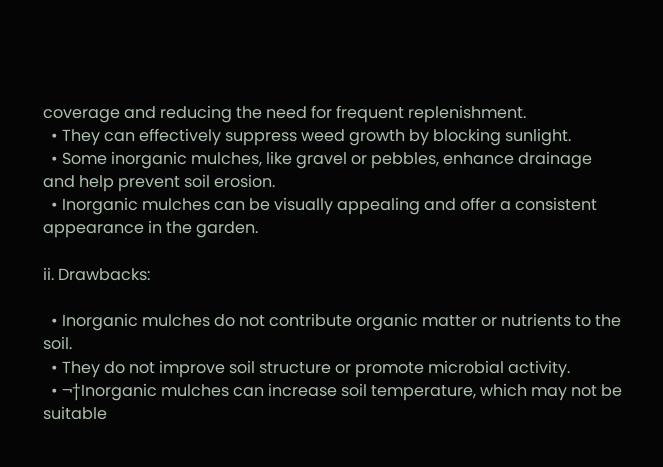coverage and reducing the need for frequent replenishment.
  • They can effectively suppress weed growth by blocking sunlight.
  • Some inorganic mulches, like gravel or pebbles, enhance drainage and help prevent soil erosion.
  • Inorganic mulches can be visually appealing and offer a consistent appearance in the garden.

ii. Drawbacks:

  • Inorganic mulches do not contribute organic matter or nutrients to the soil.
  • They do not improve soil structure or promote microbial activity.
  • ¬†Inorganic mulches can increase soil temperature, which may not be suitable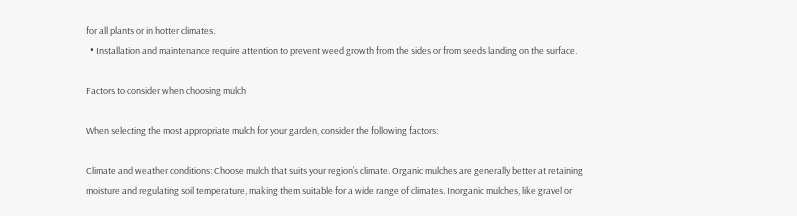for all plants or in hotter climates.
  • Installation and maintenance require attention to prevent weed growth from the sides or from seeds landing on the surface.

Factors to consider when choosing mulch

When selecting the most appropriate mulch for your garden, consider the following factors:

Climate and weather conditions: Choose mulch that suits your region’s climate. Organic mulches are generally better at retaining moisture and regulating soil temperature, making them suitable for a wide range of climates. Inorganic mulches, like gravel or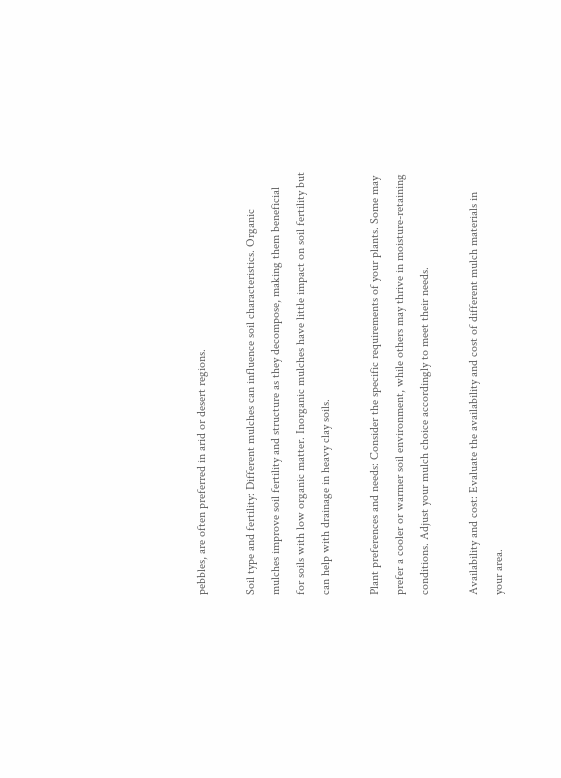pebbles, are often preferred in arid or desert regions.

Soil type and fertility: Different mulches can influence soil characteristics. Organic mulches improve soil fertility and structure as they decompose, making them beneficial for soils with low organic matter. Inorganic mulches have little impact on soil fertility but can help with drainage in heavy clay soils.

Plant preferences and needs: Consider the specific requirements of your plants. Some may prefer a cooler or warmer soil environment, while others may thrive in moisture-retaining conditions. Adjust your mulch choice accordingly to meet their needs.

Availability and cost: Evaluate the availability and cost of different mulch materials in your area.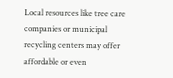Local resources like tree care companies or municipal recycling centers may offer affordable or even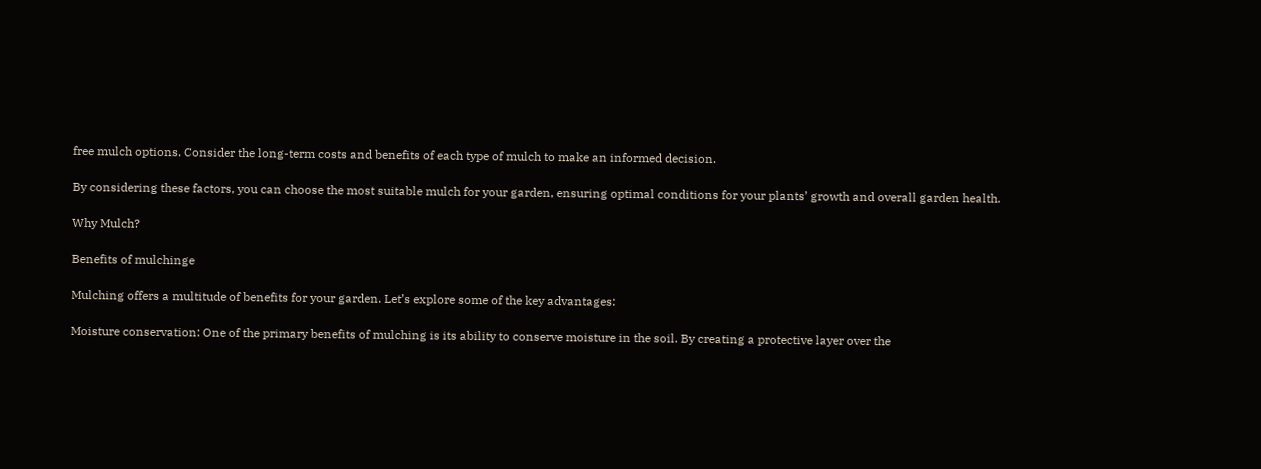free mulch options. Consider the long-term costs and benefits of each type of mulch to make an informed decision.

By considering these factors, you can choose the most suitable mulch for your garden, ensuring optimal conditions for your plants’ growth and overall garden health.

Why Mulch?

Benefits of mulchinge

Mulching offers a multitude of benefits for your garden. Let’s explore some of the key advantages:

Moisture conservation: One of the primary benefits of mulching is its ability to conserve moisture in the soil. By creating a protective layer over the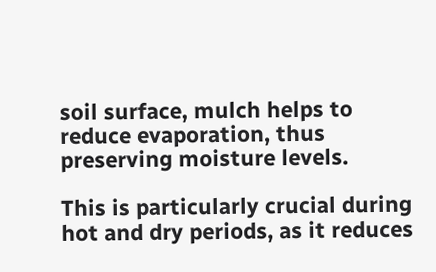soil surface, mulch helps to reduce evaporation, thus preserving moisture levels.

This is particularly crucial during hot and dry periods, as it reduces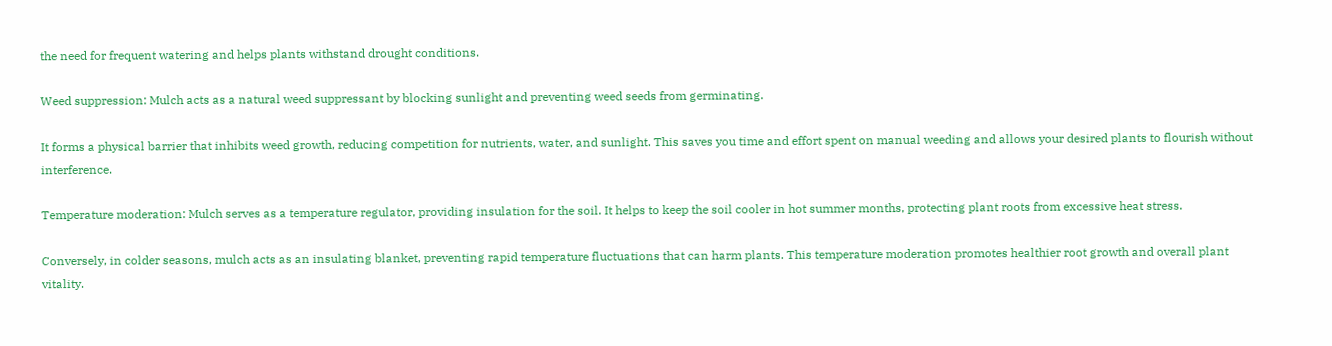the need for frequent watering and helps plants withstand drought conditions.

Weed suppression: Mulch acts as a natural weed suppressant by blocking sunlight and preventing weed seeds from germinating.

It forms a physical barrier that inhibits weed growth, reducing competition for nutrients, water, and sunlight. This saves you time and effort spent on manual weeding and allows your desired plants to flourish without interference.

Temperature moderation: Mulch serves as a temperature regulator, providing insulation for the soil. It helps to keep the soil cooler in hot summer months, protecting plant roots from excessive heat stress.

Conversely, in colder seasons, mulch acts as an insulating blanket, preventing rapid temperature fluctuations that can harm plants. This temperature moderation promotes healthier root growth and overall plant vitality.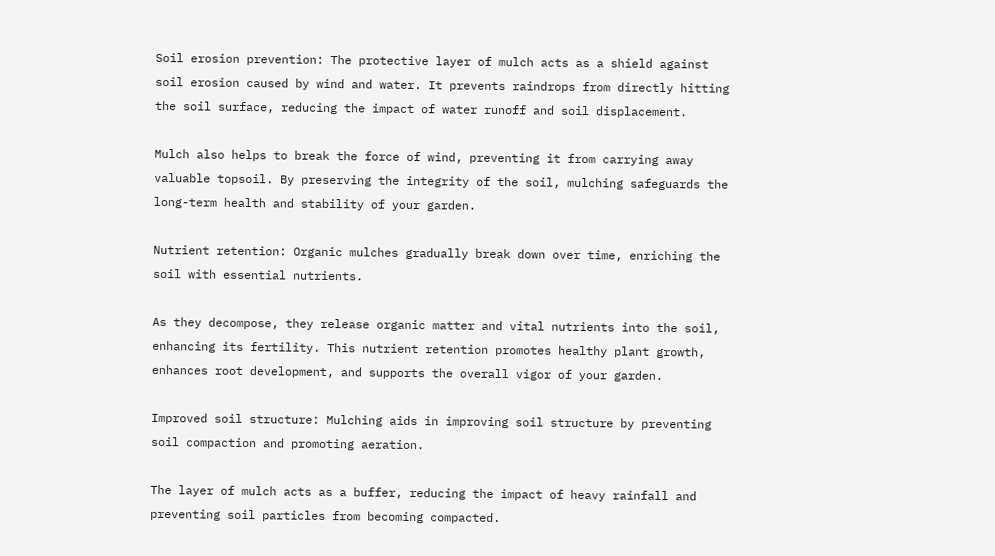Soil erosion prevention: The protective layer of mulch acts as a shield against soil erosion caused by wind and water. It prevents raindrops from directly hitting the soil surface, reducing the impact of water runoff and soil displacement.

Mulch also helps to break the force of wind, preventing it from carrying away valuable topsoil. By preserving the integrity of the soil, mulching safeguards the long-term health and stability of your garden.

Nutrient retention: Organic mulches gradually break down over time, enriching the soil with essential nutrients.

As they decompose, they release organic matter and vital nutrients into the soil, enhancing its fertility. This nutrient retention promotes healthy plant growth, enhances root development, and supports the overall vigor of your garden.

Improved soil structure: Mulching aids in improving soil structure by preventing soil compaction and promoting aeration.

The layer of mulch acts as a buffer, reducing the impact of heavy rainfall and preventing soil particles from becoming compacted.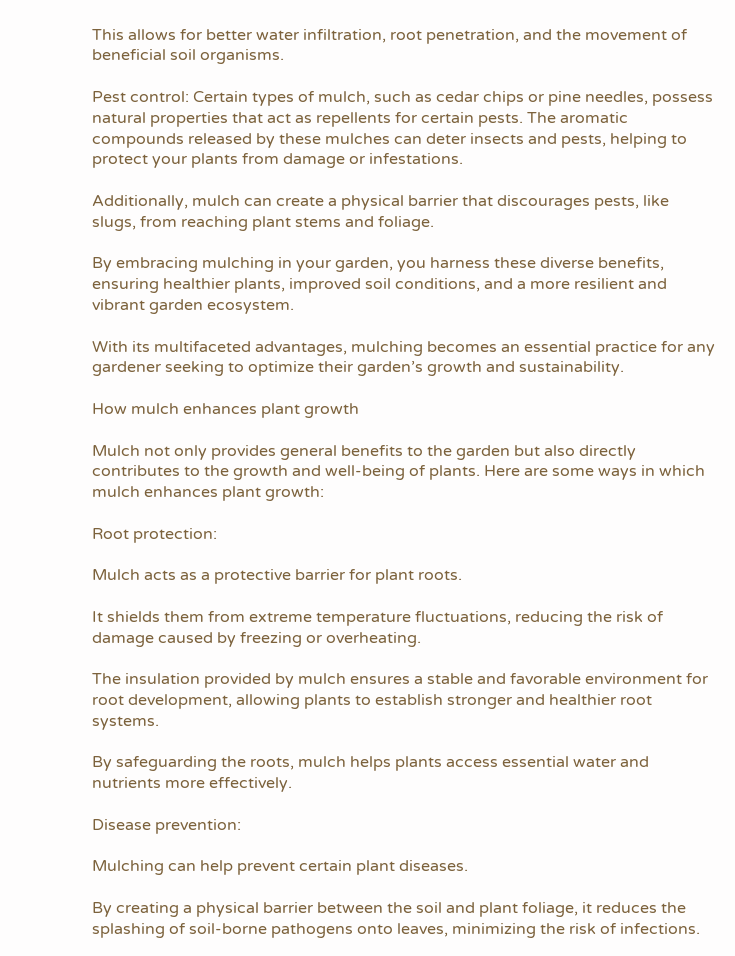This allows for better water infiltration, root penetration, and the movement of beneficial soil organisms.

Pest control: Certain types of mulch, such as cedar chips or pine needles, possess natural properties that act as repellents for certain pests. The aromatic compounds released by these mulches can deter insects and pests, helping to protect your plants from damage or infestations.

Additionally, mulch can create a physical barrier that discourages pests, like slugs, from reaching plant stems and foliage.

By embracing mulching in your garden, you harness these diverse benefits, ensuring healthier plants, improved soil conditions, and a more resilient and vibrant garden ecosystem.

With its multifaceted advantages, mulching becomes an essential practice for any gardener seeking to optimize their garden’s growth and sustainability.

How mulch enhances plant growth

Mulch not only provides general benefits to the garden but also directly contributes to the growth and well-being of plants. Here are some ways in which mulch enhances plant growth:

Root protection:

Mulch acts as a protective barrier for plant roots.

It shields them from extreme temperature fluctuations, reducing the risk of damage caused by freezing or overheating.

The insulation provided by mulch ensures a stable and favorable environment for root development, allowing plants to establish stronger and healthier root systems.

By safeguarding the roots, mulch helps plants access essential water and nutrients more effectively.

Disease prevention:

Mulching can help prevent certain plant diseases.

By creating a physical barrier between the soil and plant foliage, it reduces the splashing of soil-borne pathogens onto leaves, minimizing the risk of infections.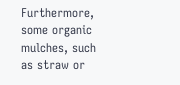Furthermore, some organic mulches, such as straw or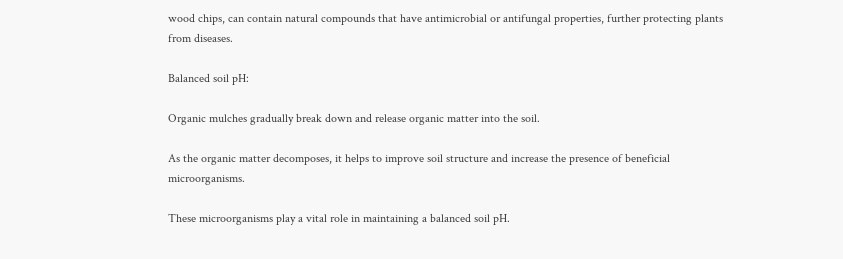wood chips, can contain natural compounds that have antimicrobial or antifungal properties, further protecting plants from diseases.

Balanced soil pH:

Organic mulches gradually break down and release organic matter into the soil.

As the organic matter decomposes, it helps to improve soil structure and increase the presence of beneficial microorganisms.

These microorganisms play a vital role in maintaining a balanced soil pH.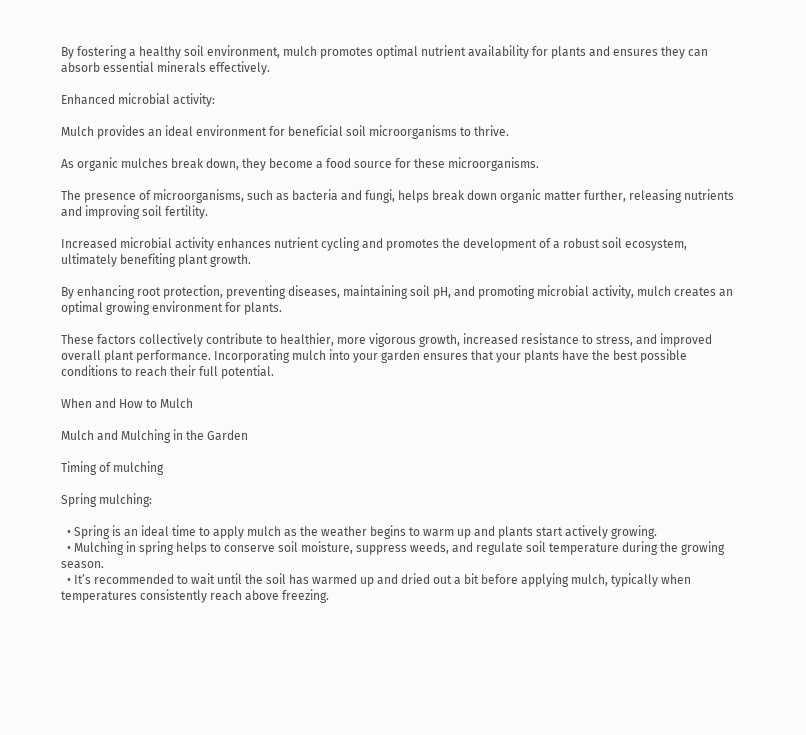By fostering a healthy soil environment, mulch promotes optimal nutrient availability for plants and ensures they can absorb essential minerals effectively.

Enhanced microbial activity:

Mulch provides an ideal environment for beneficial soil microorganisms to thrive.

As organic mulches break down, they become a food source for these microorganisms.

The presence of microorganisms, such as bacteria and fungi, helps break down organic matter further, releasing nutrients and improving soil fertility.

Increased microbial activity enhances nutrient cycling and promotes the development of a robust soil ecosystem, ultimately benefiting plant growth.

By enhancing root protection, preventing diseases, maintaining soil pH, and promoting microbial activity, mulch creates an optimal growing environment for plants.

These factors collectively contribute to healthier, more vigorous growth, increased resistance to stress, and improved overall plant performance. Incorporating mulch into your garden ensures that your plants have the best possible conditions to reach their full potential.

When and How to Mulch

Mulch and Mulching in the Garden

Timing of mulching

Spring mulching:

  • Spring is an ideal time to apply mulch as the weather begins to warm up and plants start actively growing.
  • Mulching in spring helps to conserve soil moisture, suppress weeds, and regulate soil temperature during the growing season.
  • It’s recommended to wait until the soil has warmed up and dried out a bit before applying mulch, typically when temperatures consistently reach above freezing.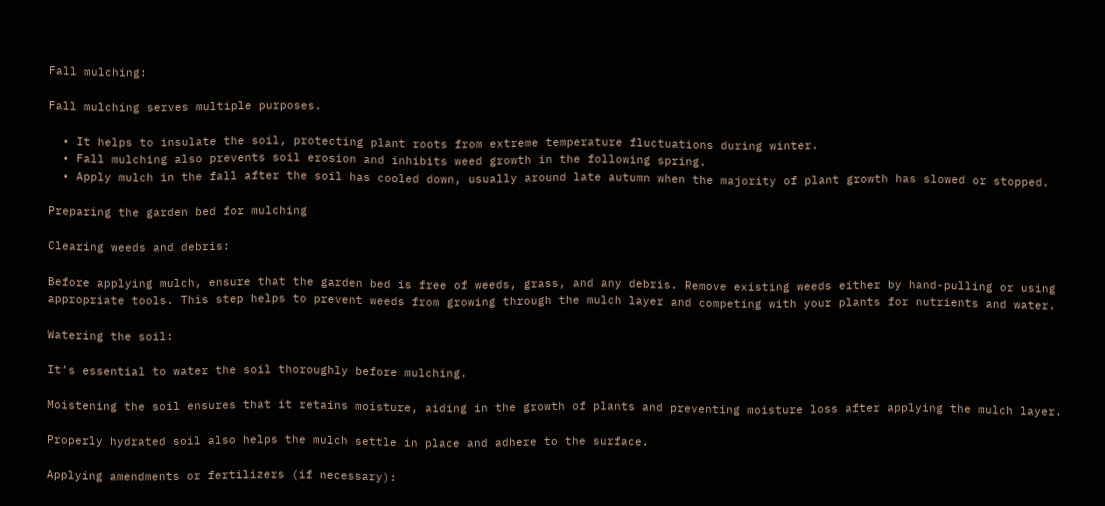Fall mulching:

Fall mulching serves multiple purposes.

  • It helps to insulate the soil, protecting plant roots from extreme temperature fluctuations during winter.
  • Fall mulching also prevents soil erosion and inhibits weed growth in the following spring.
  • Apply mulch in the fall after the soil has cooled down, usually around late autumn when the majority of plant growth has slowed or stopped.

Preparing the garden bed for mulching

Clearing weeds and debris:

Before applying mulch, ensure that the garden bed is free of weeds, grass, and any debris. Remove existing weeds either by hand-pulling or using appropriate tools. This step helps to prevent weeds from growing through the mulch layer and competing with your plants for nutrients and water.

Watering the soil:

It’s essential to water the soil thoroughly before mulching.

Moistening the soil ensures that it retains moisture, aiding in the growth of plants and preventing moisture loss after applying the mulch layer.

Properly hydrated soil also helps the mulch settle in place and adhere to the surface.

Applying amendments or fertilizers (if necessary):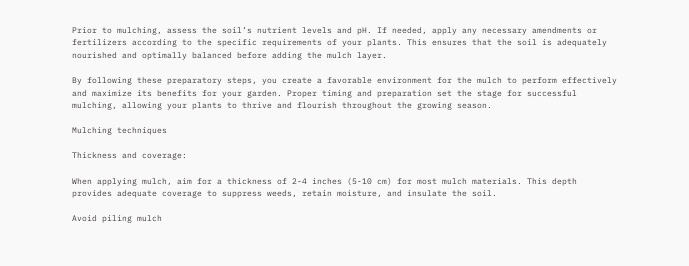Prior to mulching, assess the soil’s nutrient levels and pH. If needed, apply any necessary amendments or fertilizers according to the specific requirements of your plants. This ensures that the soil is adequately nourished and optimally balanced before adding the mulch layer.

By following these preparatory steps, you create a favorable environment for the mulch to perform effectively and maximize its benefits for your garden. Proper timing and preparation set the stage for successful mulching, allowing your plants to thrive and flourish throughout the growing season.

Mulching techniques

Thickness and coverage:

When applying mulch, aim for a thickness of 2-4 inches (5-10 cm) for most mulch materials. This depth provides adequate coverage to suppress weeds, retain moisture, and insulate the soil.

Avoid piling mulch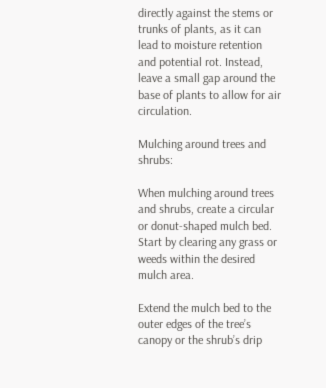directly against the stems or trunks of plants, as it can lead to moisture retention and potential rot. Instead, leave a small gap around the base of plants to allow for air circulation.

Mulching around trees and shrubs:

When mulching around trees and shrubs, create a circular or donut-shaped mulch bed. Start by clearing any grass or weeds within the desired mulch area.

Extend the mulch bed to the outer edges of the tree’s canopy or the shrub’s drip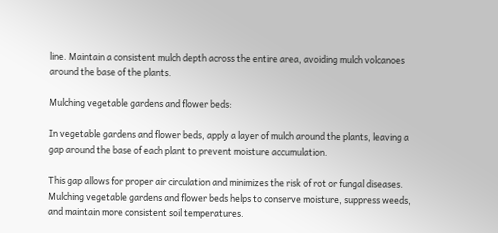line. Maintain a consistent mulch depth across the entire area, avoiding mulch volcanoes around the base of the plants.

Mulching vegetable gardens and flower beds:

In vegetable gardens and flower beds, apply a layer of mulch around the plants, leaving a gap around the base of each plant to prevent moisture accumulation.

This gap allows for proper air circulation and minimizes the risk of rot or fungal diseases. Mulching vegetable gardens and flower beds helps to conserve moisture, suppress weeds, and maintain more consistent soil temperatures.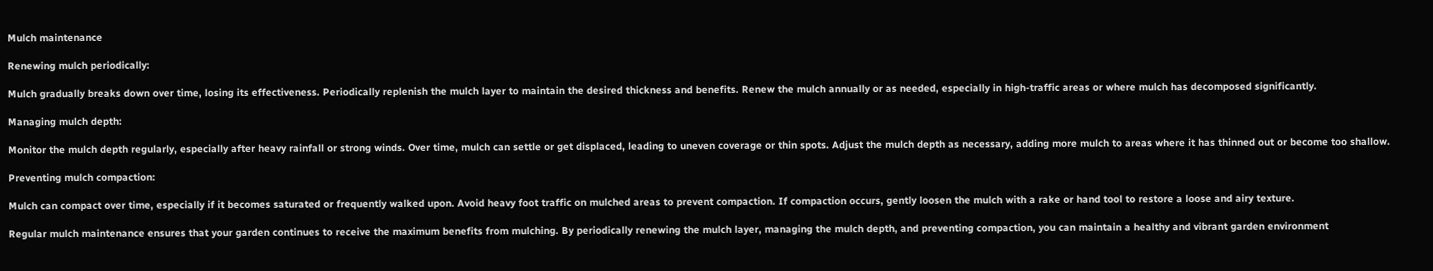Mulch maintenance

Renewing mulch periodically:

Mulch gradually breaks down over time, losing its effectiveness. Periodically replenish the mulch layer to maintain the desired thickness and benefits. Renew the mulch annually or as needed, especially in high-traffic areas or where mulch has decomposed significantly.

Managing mulch depth:

Monitor the mulch depth regularly, especially after heavy rainfall or strong winds. Over time, mulch can settle or get displaced, leading to uneven coverage or thin spots. Adjust the mulch depth as necessary, adding more mulch to areas where it has thinned out or become too shallow.

Preventing mulch compaction:

Mulch can compact over time, especially if it becomes saturated or frequently walked upon. Avoid heavy foot traffic on mulched areas to prevent compaction. If compaction occurs, gently loosen the mulch with a rake or hand tool to restore a loose and airy texture.

Regular mulch maintenance ensures that your garden continues to receive the maximum benefits from mulching. By periodically renewing the mulch layer, managing the mulch depth, and preventing compaction, you can maintain a healthy and vibrant garden environment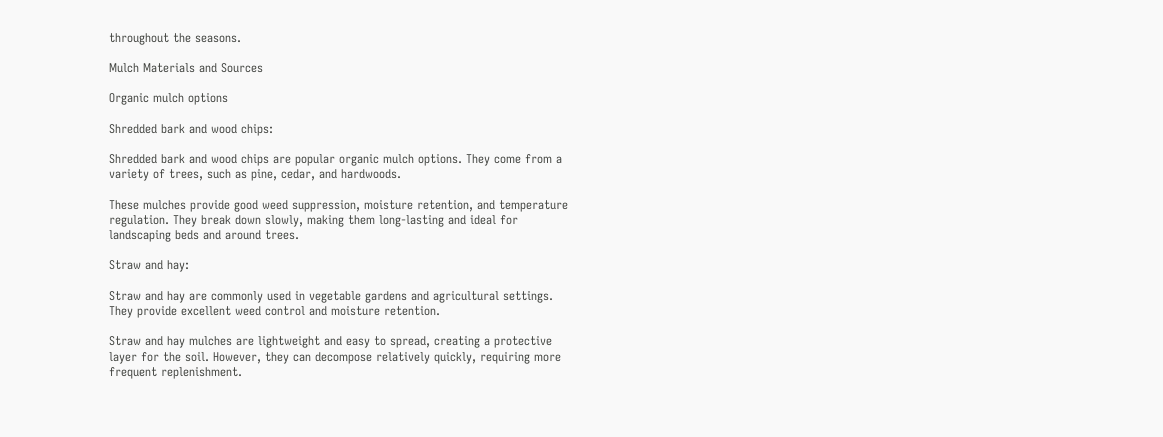throughout the seasons.

Mulch Materials and Sources

Organic mulch options

Shredded bark and wood chips:

Shredded bark and wood chips are popular organic mulch options. They come from a variety of trees, such as pine, cedar, and hardwoods.

These mulches provide good weed suppression, moisture retention, and temperature regulation. They break down slowly, making them long-lasting and ideal for landscaping beds and around trees.

Straw and hay:

Straw and hay are commonly used in vegetable gardens and agricultural settings. They provide excellent weed control and moisture retention.

Straw and hay mulches are lightweight and easy to spread, creating a protective layer for the soil. However, they can decompose relatively quickly, requiring more frequent replenishment.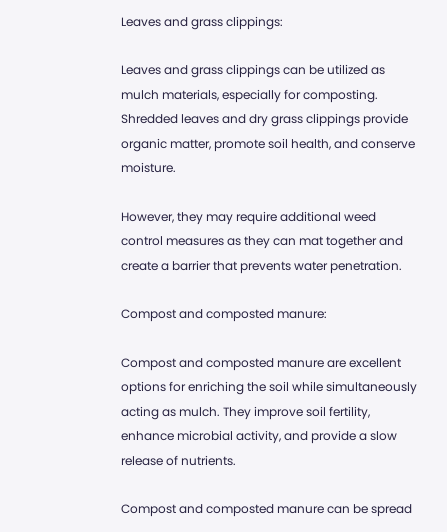Leaves and grass clippings:

Leaves and grass clippings can be utilized as mulch materials, especially for composting. Shredded leaves and dry grass clippings provide organic matter, promote soil health, and conserve moisture.

However, they may require additional weed control measures as they can mat together and create a barrier that prevents water penetration.

Compost and composted manure:

Compost and composted manure are excellent options for enriching the soil while simultaneously acting as mulch. They improve soil fertility, enhance microbial activity, and provide a slow release of nutrients.

Compost and composted manure can be spread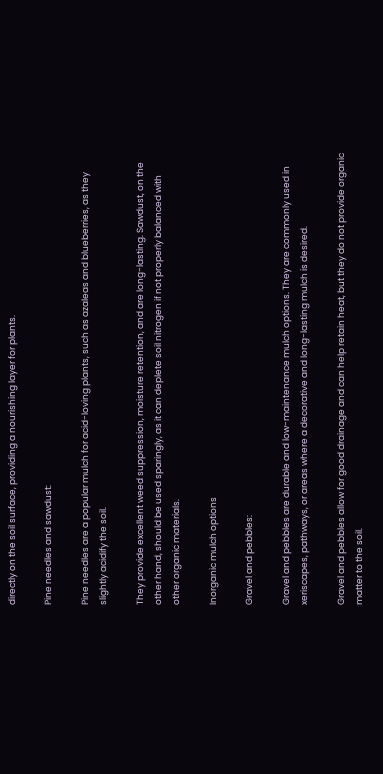directly on the soil surface, providing a nourishing layer for plants.

Pine needles and sawdust:

Pine needles are a popular mulch for acid-loving plants, such as azaleas and blueberries, as they slightly acidify the soil.

They provide excellent weed suppression, moisture retention, and are long-lasting. Sawdust, on the other hand, should be used sparingly, as it can deplete soil nitrogen if not properly balanced with other organic materials.

Inorganic mulch options

Gravel and pebbles:

Gravel and pebbles are durable and low-maintenance mulch options. They are commonly used in xeriscapes, pathways, or areas where a decorative and long-lasting mulch is desired.

Gravel and pebbles allow for good drainage and can help retain heat, but they do not provide organic matter to the soil.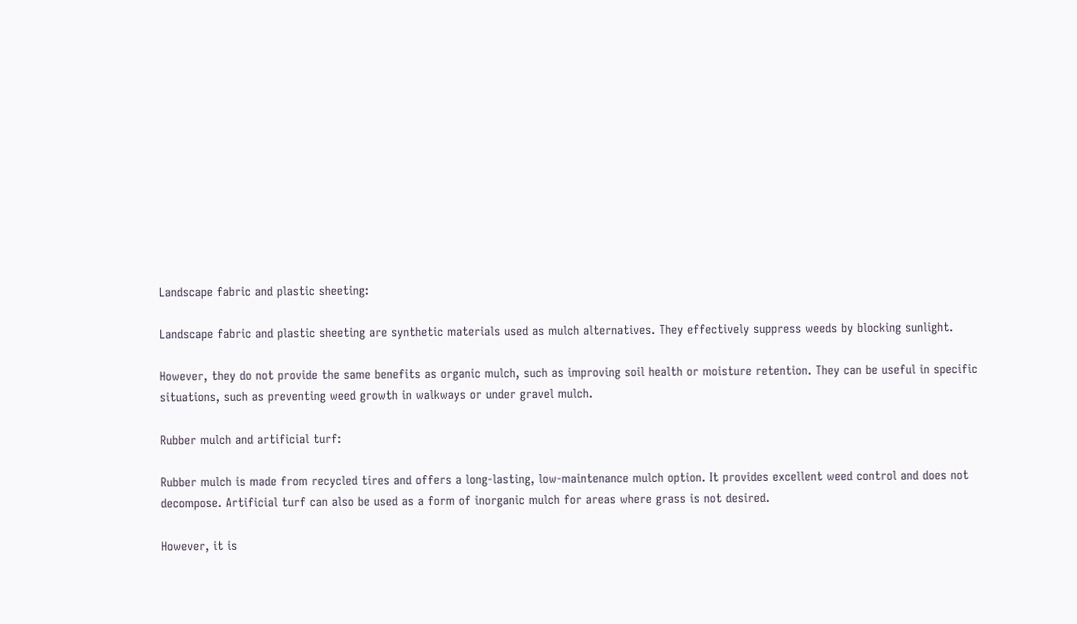Landscape fabric and plastic sheeting:

Landscape fabric and plastic sheeting are synthetic materials used as mulch alternatives. They effectively suppress weeds by blocking sunlight.

However, they do not provide the same benefits as organic mulch, such as improving soil health or moisture retention. They can be useful in specific situations, such as preventing weed growth in walkways or under gravel mulch.

Rubber mulch and artificial turf:

Rubber mulch is made from recycled tires and offers a long-lasting, low-maintenance mulch option. It provides excellent weed control and does not decompose. Artificial turf can also be used as a form of inorganic mulch for areas where grass is not desired.

However, it is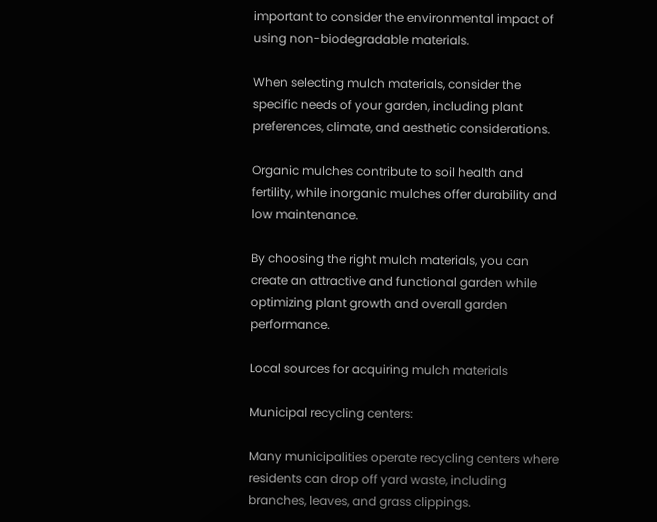important to consider the environmental impact of using non-biodegradable materials.

When selecting mulch materials, consider the specific needs of your garden, including plant preferences, climate, and aesthetic considerations.

Organic mulches contribute to soil health and fertility, while inorganic mulches offer durability and low maintenance.

By choosing the right mulch materials, you can create an attractive and functional garden while optimizing plant growth and overall garden performance.

Local sources for acquiring mulch materials

Municipal recycling centers:

Many municipalities operate recycling centers where residents can drop off yard waste, including branches, leaves, and grass clippings.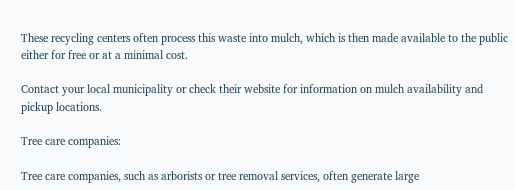These recycling centers often process this waste into mulch, which is then made available to the public either for free or at a minimal cost.

Contact your local municipality or check their website for information on mulch availability and pickup locations.

Tree care companies:

Tree care companies, such as arborists or tree removal services, often generate large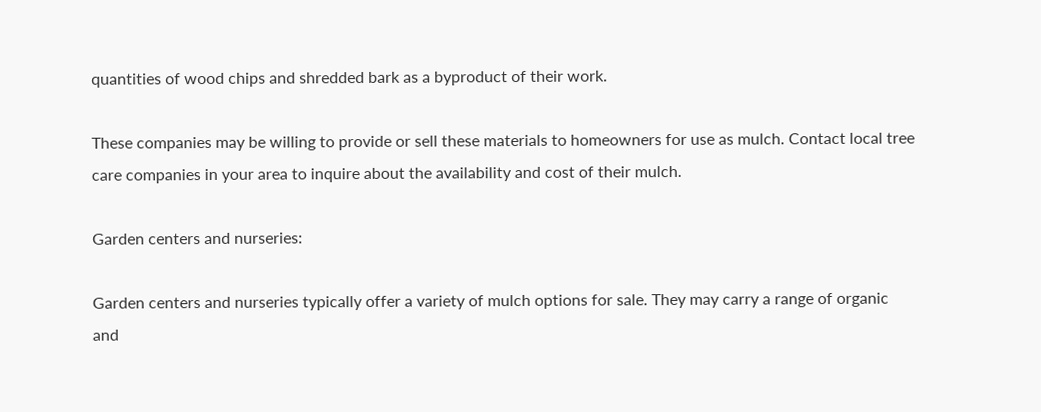quantities of wood chips and shredded bark as a byproduct of their work.

These companies may be willing to provide or sell these materials to homeowners for use as mulch. Contact local tree care companies in your area to inquire about the availability and cost of their mulch.

Garden centers and nurseries:

Garden centers and nurseries typically offer a variety of mulch options for sale. They may carry a range of organic and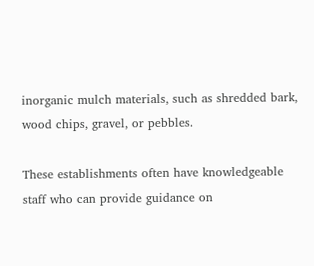inorganic mulch materials, such as shredded bark, wood chips, gravel, or pebbles.

These establishments often have knowledgeable staff who can provide guidance on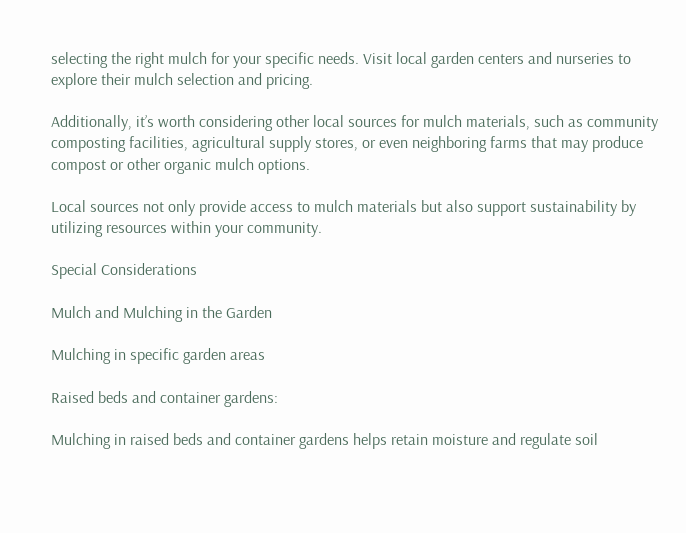selecting the right mulch for your specific needs. Visit local garden centers and nurseries to explore their mulch selection and pricing.

Additionally, it’s worth considering other local sources for mulch materials, such as community composting facilities, agricultural supply stores, or even neighboring farms that may produce compost or other organic mulch options.

Local sources not only provide access to mulch materials but also support sustainability by utilizing resources within your community.

Special Considerations

Mulch and Mulching in the Garden

Mulching in specific garden areas

Raised beds and container gardens:

Mulching in raised beds and container gardens helps retain moisture and regulate soil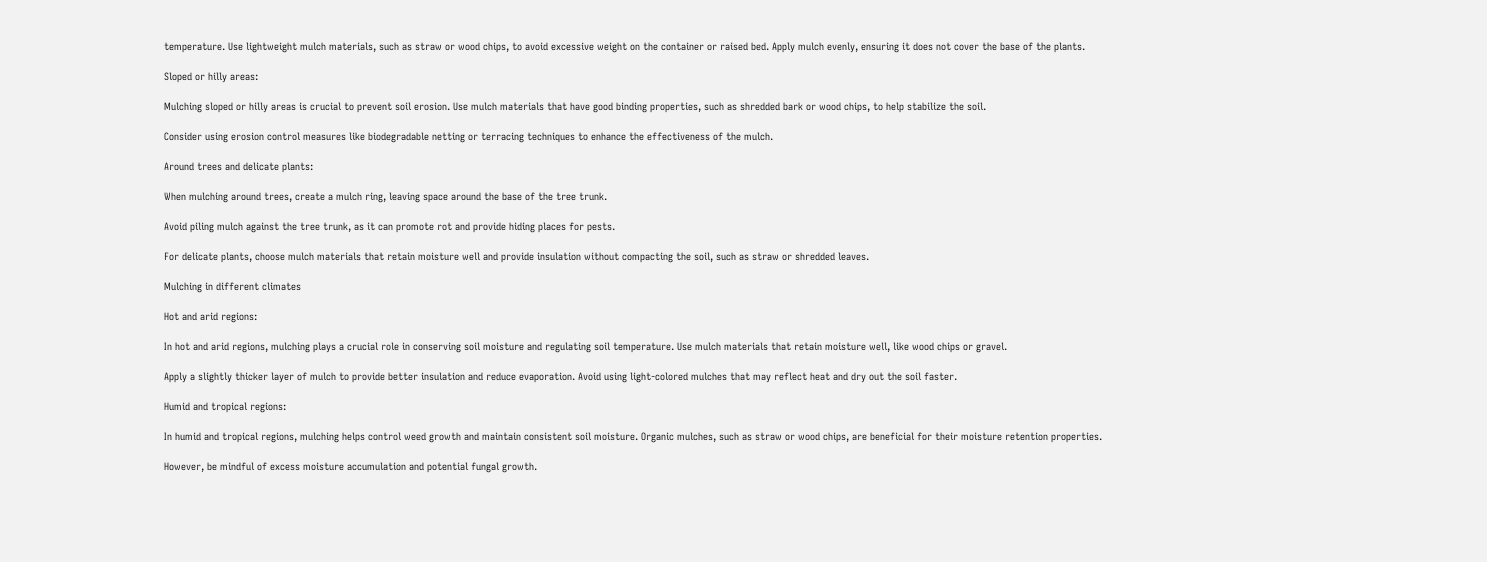temperature. Use lightweight mulch materials, such as straw or wood chips, to avoid excessive weight on the container or raised bed. Apply mulch evenly, ensuring it does not cover the base of the plants.

Sloped or hilly areas:

Mulching sloped or hilly areas is crucial to prevent soil erosion. Use mulch materials that have good binding properties, such as shredded bark or wood chips, to help stabilize the soil.

Consider using erosion control measures like biodegradable netting or terracing techniques to enhance the effectiveness of the mulch.

Around trees and delicate plants:

When mulching around trees, create a mulch ring, leaving space around the base of the tree trunk.

Avoid piling mulch against the tree trunk, as it can promote rot and provide hiding places for pests.

For delicate plants, choose mulch materials that retain moisture well and provide insulation without compacting the soil, such as straw or shredded leaves.

Mulching in different climates

Hot and arid regions:

In hot and arid regions, mulching plays a crucial role in conserving soil moisture and regulating soil temperature. Use mulch materials that retain moisture well, like wood chips or gravel.

Apply a slightly thicker layer of mulch to provide better insulation and reduce evaporation. Avoid using light-colored mulches that may reflect heat and dry out the soil faster.

Humid and tropical regions:

In humid and tropical regions, mulching helps control weed growth and maintain consistent soil moisture. Organic mulches, such as straw or wood chips, are beneficial for their moisture retention properties.

However, be mindful of excess moisture accumulation and potential fungal growth.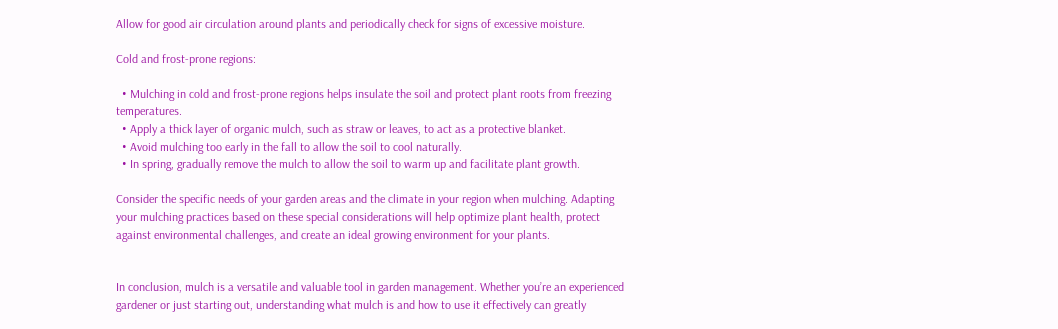Allow for good air circulation around plants and periodically check for signs of excessive moisture.

Cold and frost-prone regions:

  • Mulching in cold and frost-prone regions helps insulate the soil and protect plant roots from freezing temperatures.
  • Apply a thick layer of organic mulch, such as straw or leaves, to act as a protective blanket.
  • Avoid mulching too early in the fall to allow the soil to cool naturally.
  • In spring, gradually remove the mulch to allow the soil to warm up and facilitate plant growth.

Consider the specific needs of your garden areas and the climate in your region when mulching. Adapting your mulching practices based on these special considerations will help optimize plant health, protect against environmental challenges, and create an ideal growing environment for your plants.


In conclusion, mulch is a versatile and valuable tool in garden management. Whether you’re an experienced gardener or just starting out, understanding what mulch is and how to use it effectively can greatly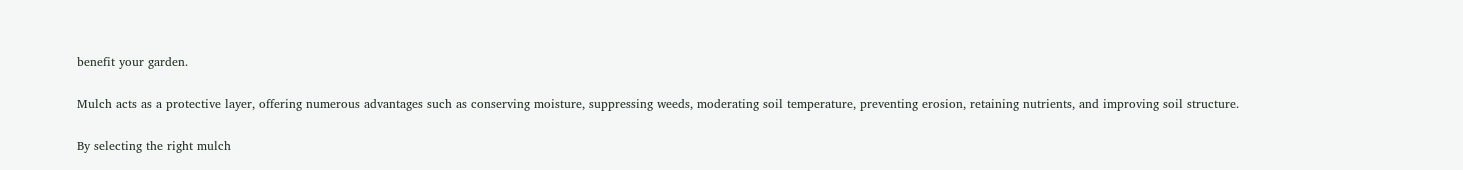benefit your garden.

Mulch acts as a protective layer, offering numerous advantages such as conserving moisture, suppressing weeds, moderating soil temperature, preventing erosion, retaining nutrients, and improving soil structure.

By selecting the right mulch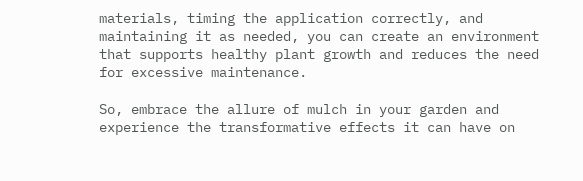materials, timing the application correctly, and maintaining it as needed, you can create an environment that supports healthy plant growth and reduces the need for excessive maintenance.

So, embrace the allure of mulch in your garden and experience the transformative effects it can have on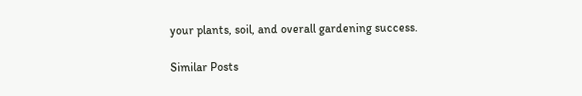your plants, soil, and overall gardening success.

Similar Posts